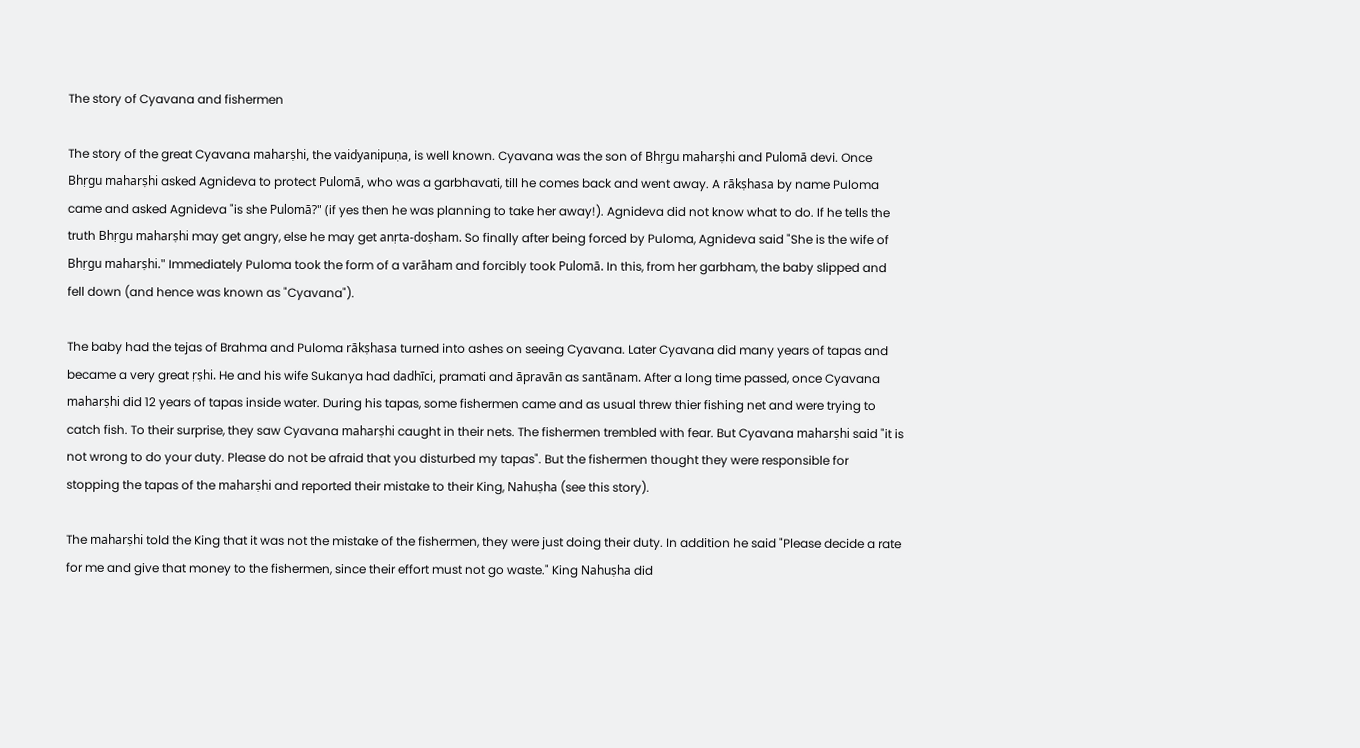The story of Cyavana and fishermen

The story of the great Cyavana maharṣhi, the vaidyanipuṇa, is well known. Cyavana was the son of Bhṛgu maharṣhi and Pulomā devi. Once Bhṛgu maharṣhi asked Agnideva to protect Pulomā, who was a garbhavati, till he comes back and went away. A rākṣhasa by name Puloma came and asked Agnideva "is she Pulomā?" (if yes then he was planning to take her away!). Agnideva did not know what to do. If he tells the truth Bhṛgu maharṣhi may get angry, else he may get anṛta-doṣham. So finally after being forced by Puloma, Agnideva said "She is the wife of Bhṛgu maharṣhi." Immediately Puloma took the form of a varāham and forcibly took Pulomā. In this, from her garbham, the baby slipped and fell down (and hence was known as "Cyavana").

The baby had the tejas of Brahma and Puloma rākṣhasa turned into ashes on seeing Cyavana. Later Cyavana did many years of tapas and became a very great ṛṣhi. He and his wife Sukanya had dadhīci, pramati and āpravān as santānam. After a long time passed, once Cyavana maharṣhi did 12 years of tapas inside water. During his tapas, some fishermen came and as usual threw thier fishing net and were trying to catch fish. To their surprise, they saw Cyavana maharṣhi caught in their nets. The fishermen trembled with fear. But Cyavana maharṣhi said "it is not wrong to do your duty. Please do not be afraid that you disturbed my tapas". But the fishermen thought they were responsible for stopping the tapas of the maharṣhi and reported their mistake to their King, Nahuṣha (see this story).

The maharṣhi told the King that it was not the mistake of the fishermen, they were just doing their duty. In addition he said "Please decide a rate for me and give that money to the fishermen, since their effort must not go waste." King Nahuṣha did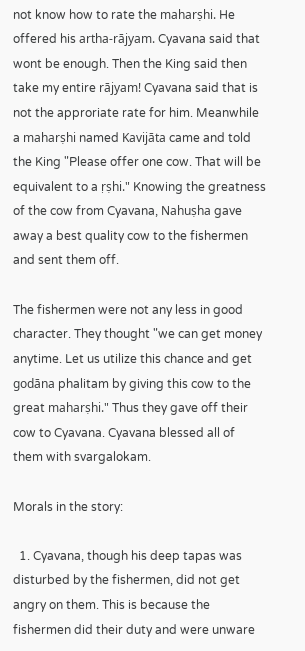not know how to rate the maharṣhi. He offered his artha-rājyam. Cyavana said that wont be enough. Then the King said then take my entire rājyam! Cyavana said that is not the approriate rate for him. Meanwhile a maharṣhi named Kavijāta came and told the King "Please offer one cow. That will be equivalent to a ṛṣhi." Knowing the greatness of the cow from Cyavana, Nahuṣha gave away a best quality cow to the fishermen and sent them off.

The fishermen were not any less in good character. They thought "we can get money anytime. Let us utilize this chance and get godāna phalitam by giving this cow to the great maharṣhi." Thus they gave off their cow to Cyavana. Cyavana blessed all of them with svargalokam.

Morals in the story:

  1. Cyavana, though his deep tapas was disturbed by the fishermen, did not get angry on them. This is because the fishermen did their duty and were unware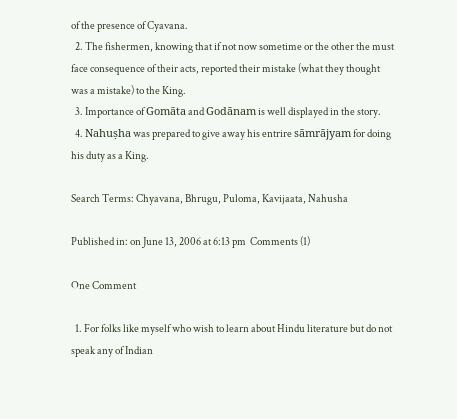of the presence of Cyavana.
  2. The fishermen, knowing that if not now sometime or the other the must face consequence of their acts, reported their mistake (what they thought was a mistake) to the King.
  3. Importance of Gomāta and Godānam is well displayed in the story.
  4. Nahuṣha was prepared to give away his entrire sāmrājyam for doing his duty as a King.

Search Terms: Chyavana, Bhrugu, Puloma, Kavijaata, Nahusha

Published in: on June 13, 2006 at 6:13 pm  Comments (1)

One Comment

  1. For folks like myself who wish to learn about Hindu literature but do not speak any of Indian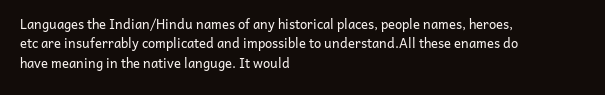Languages the Indian/Hindu names of any historical places, people names, heroes, etc are insuferrably complicated and impossible to understand.All these enames do have meaning in the native languge. It would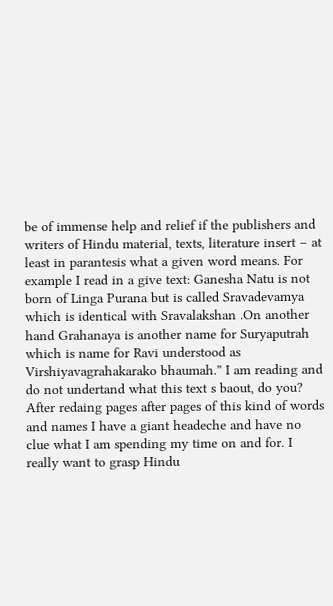be of immense help and relief if the publishers and writers of Hindu material, texts, literature insert – at least in parantesis what a given word means. For example I read in a give text: Ganesha Natu is not born of Linga Purana but is called Sravadevamya which is identical with Sravalakshan .On another hand Grahanaya is another name for Suryaputrah which is name for Ravi understood as Virshiyavagrahakarako bhaumah.” I am reading and do not undertand what this text s baout, do you? After redaing pages after pages of this kind of words and names I have a giant headeche and have no clue what I am spending my time on and for. I really want to grasp Hindu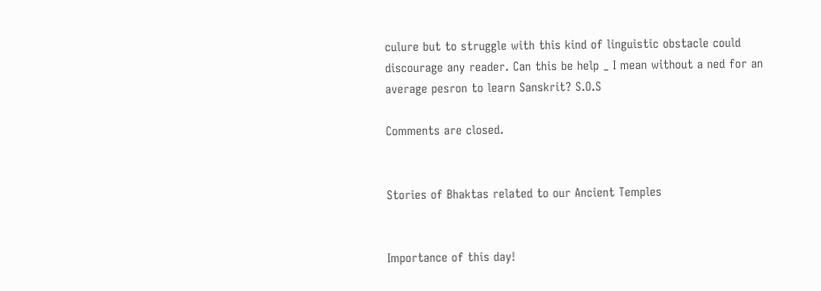culure but to struggle with this kind of linguistic obstacle could discourage any reader. Can this be help _ I mean without a ned for an average pesron to learn Sanskrit? S.O.S

Comments are closed.


Stories of Bhaktas related to our Ancient Temples


Importance of this day!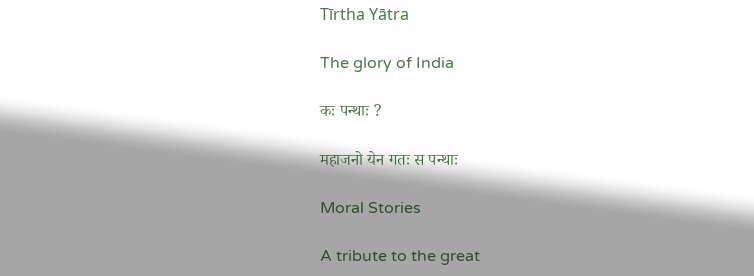Tīrtha Yātra

The glory of India

कः पन्थाः ?

महाजनो येन गतः स पन्थाः

Moral Stories

A tribute to the great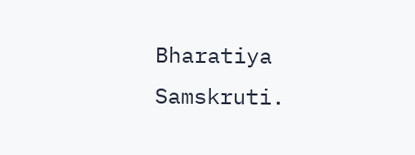Bharatiya Samskruti.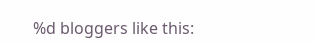%d bloggers like this: